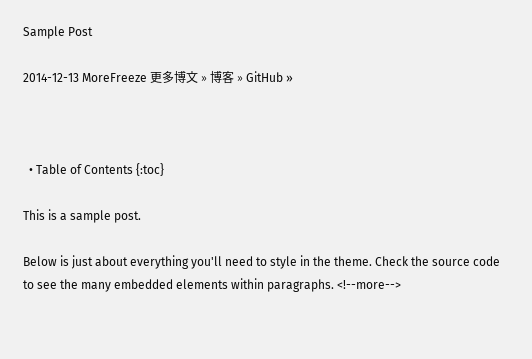Sample Post

2014-12-13 MoreFreeze 更多博文 » 博客 » GitHub »



  • Table of Contents {:toc}

This is a sample post.

Below is just about everything you'll need to style in the theme. Check the source code to see the many embedded elements within paragraphs. <!--more-->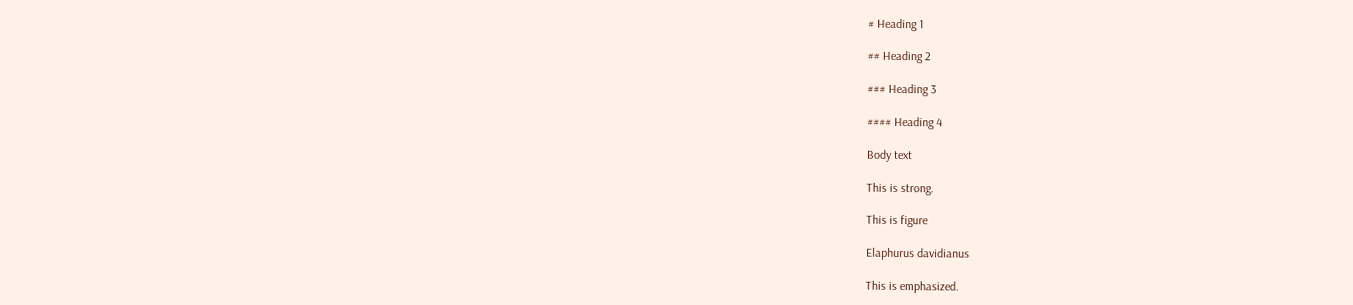# Heading 1

## Heading 2

### Heading 3

#### Heading 4

Body text

This is strong.

This is figure

Elaphurus davidianus

This is emphasized.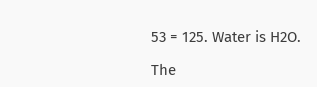53 = 125. Water is H2O.

The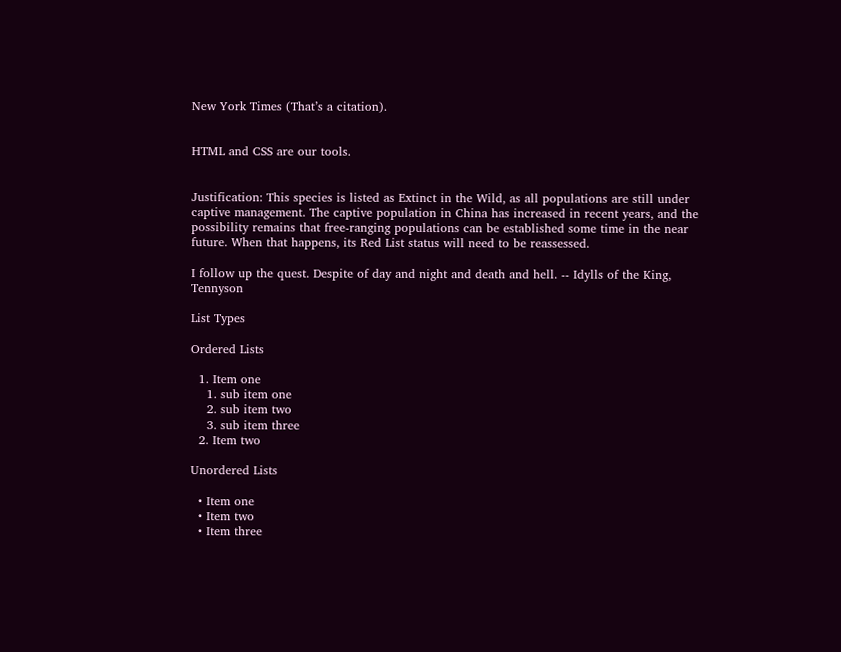New York Times (That’s a citation).


HTML and CSS are our tools.


Justification: This species is listed as Extinct in the Wild, as all populations are still under captive management. The captive population in China has increased in recent years, and the possibility remains that free-ranging populations can be established some time in the near future. When that happens, its Red List status will need to be reassessed.

I follow up the quest. Despite of day and night and death and hell. -- Idylls of the King, Tennyson

List Types

Ordered Lists

  1. Item one
    1. sub item one
    2. sub item two
    3. sub item three
  2. Item two

Unordered Lists

  • Item one
  • Item two
  • Item three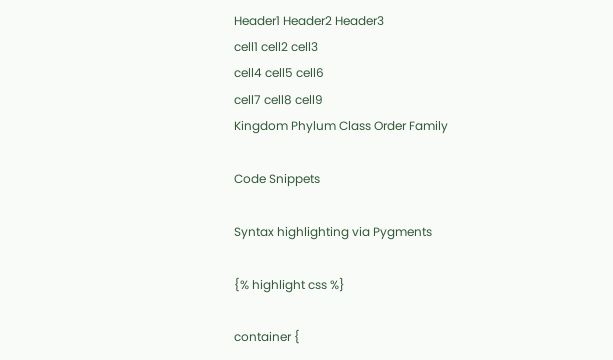Header1 Header2 Header3
cell1 cell2 cell3
cell4 cell5 cell6
cell7 cell8 cell9
Kingdom Phylum Class Order Family

Code Snippets

Syntax highlighting via Pygments

{% highlight css %}

container {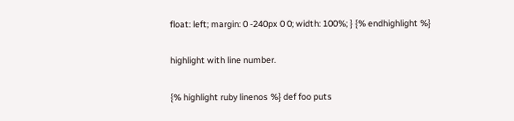float: left; margin: 0 -240px 0 0; width: 100%; } {% endhighlight %}

highlight with line number.

{% highlight ruby linenos %} def foo puts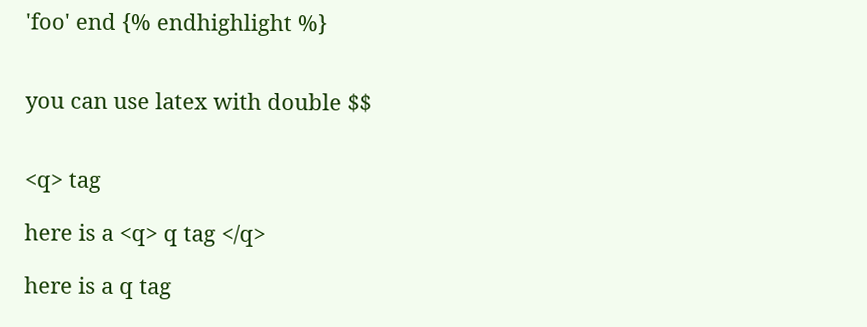'foo' end {% endhighlight %}


you can use latex with double $$


<q> tag

here is a <q> q tag </q>

here is a q tag